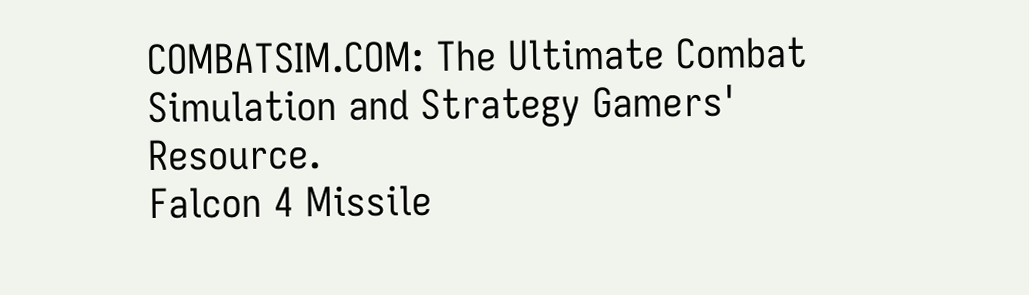COMBATSIM.COM: The Ultimate Combat Simulation and Strategy Gamers' Resource.
Falcon 4 Missile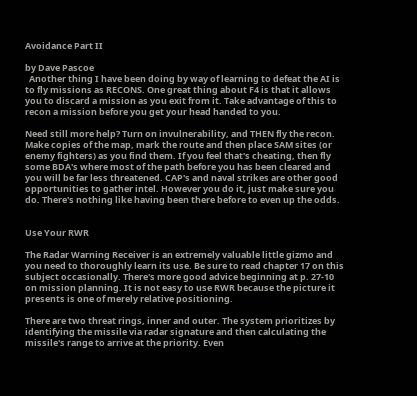Avoidance Part II

by Dave Pascoe
  Another thing I have been doing by way of learning to defeat the AI is to fly missions as RECONS. One great thing about F4 is that it allows you to discard a mission as you exit from it. Take advantage of this to recon a mission before you get your head handed to you.

Need still more help? Turn on invulnerability, and THEN fly the recon. Make copies of the map, mark the route and then place SAM sites (or enemy fighters) as you find them. If you feel that's cheating, then fly some BDA's where most of the path before you has been cleared and you will be far less threatened. CAP's and naval strikes are other good opportunities to gather intel. However you do it, just make sure you do. There's nothing like having been there before to even up the odds.


Use Your RWR

The Radar Warning Receiver is an extremely valuable little gizmo and you need to thoroughly learn its use. Be sure to read chapter 17 on this subject occasionally. There's more good advice beginning at p. 27-10 on mission planning. It is not easy to use RWR because the picture it presents is one of merely relative positioning.

There are two threat rings, inner and outer. The system prioritizes by identifying the missile via radar signature and then calculating the missile's range to arrive at the priority. Even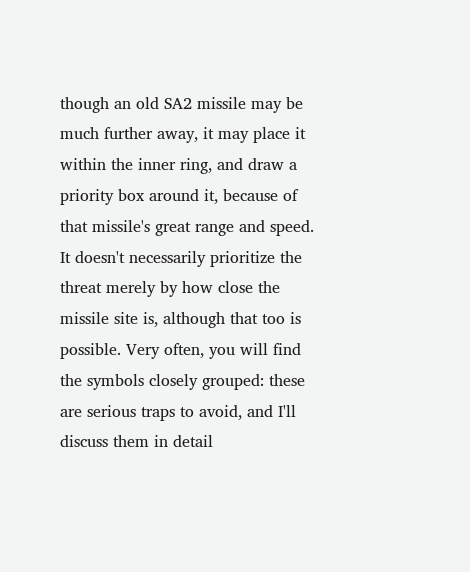though an old SA2 missile may be much further away, it may place it within the inner ring, and draw a priority box around it, because of that missile's great range and speed. It doesn't necessarily prioritize the threat merely by how close the missile site is, although that too is possible. Very often, you will find the symbols closely grouped: these are serious traps to avoid, and I'll discuss them in detail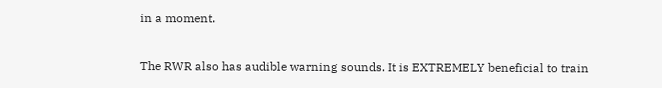in a moment.

The RWR also has audible warning sounds. It is EXTREMELY beneficial to train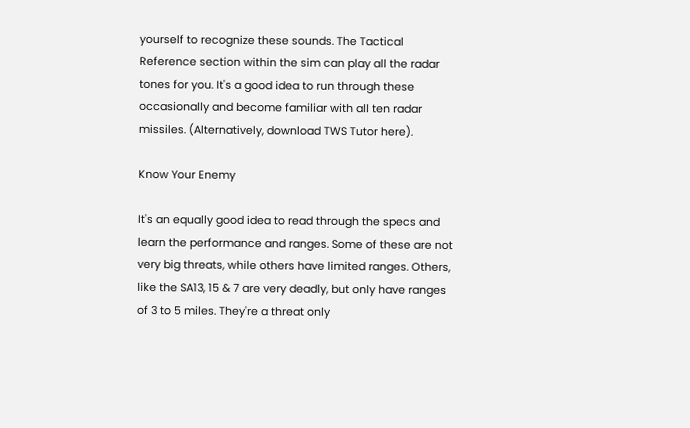yourself to recognize these sounds. The Tactical Reference section within the sim can play all the radar tones for you. It's a good idea to run through these occasionally and become familiar with all ten radar missiles. (Alternatively, download TWS Tutor here).

Know Your Enemy

It's an equally good idea to read through the specs and learn the performance and ranges. Some of these are not very big threats, while others have limited ranges. Others, like the SA13, 15 & 7 are very deadly, but only have ranges of 3 to 5 miles. They're a threat only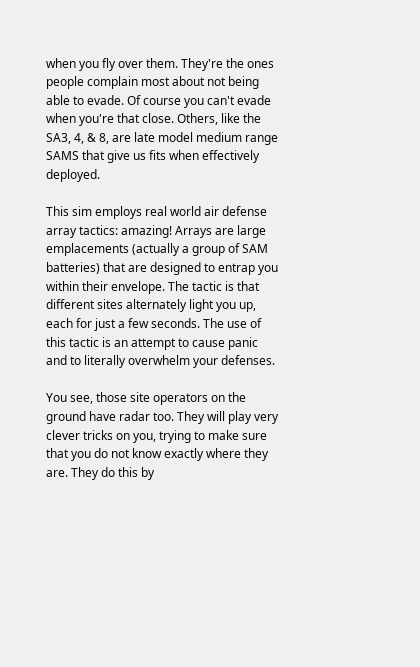when you fly over them. They're the ones people complain most about not being able to evade. Of course you can't evade when you're that close. Others, like the SA3, 4, & 8, are late model medium range SAMS that give us fits when effectively deployed.

This sim employs real world air defense array tactics: amazing! Arrays are large emplacements (actually a group of SAM batteries) that are designed to entrap you within their envelope. The tactic is that different sites alternately light you up, each for just a few seconds. The use of this tactic is an attempt to cause panic and to literally overwhelm your defenses.

You see, those site operators on the ground have radar too. They will play very clever tricks on you, trying to make sure that you do not know exactly where they are. They do this by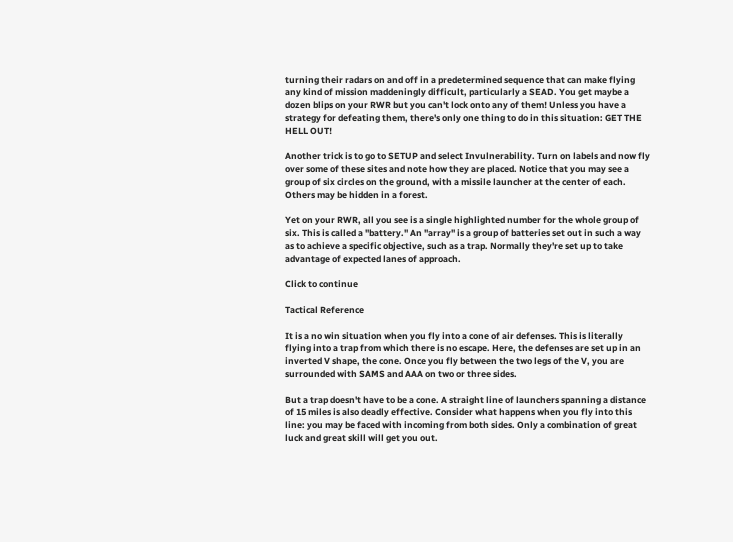turning their radars on and off in a predetermined sequence that can make flying any kind of mission maddeningly difficult, particularly a SEAD. You get maybe a dozen blips on your RWR but you can't lock onto any of them! Unless you have a strategy for defeating them, there's only one thing to do in this situation: GET THE HELL OUT!

Another trick is to go to SETUP and select Invulnerability. Turn on labels and now fly over some of these sites and note how they are placed. Notice that you may see a group of six circles on the ground, with a missile launcher at the center of each. Others may be hidden in a forest.

Yet on your RWR, all you see is a single highlighted number for the whole group of six. This is called a "battery." An "array" is a group of batteries set out in such a way as to achieve a specific objective, such as a trap. Normally they're set up to take advantage of expected lanes of approach.

Click to continue

Tactical Reference

It is a no win situation when you fly into a cone of air defenses. This is literally flying into a trap from which there is no escape. Here, the defenses are set up in an inverted V shape, the cone. Once you fly between the two legs of the V, you are surrounded with SAMS and AAA on two or three sides.

But a trap doesn't have to be a cone. A straight line of launchers spanning a distance of 15 miles is also deadly effective. Consider what happens when you fly into this line: you may be faced with incoming from both sides. Only a combination of great luck and great skill will get you out.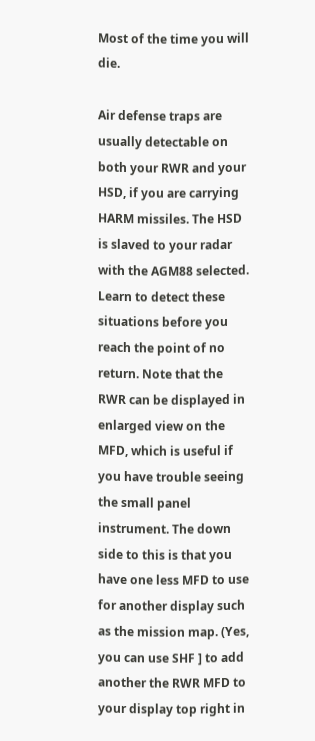Most of the time you will die.

Air defense traps are usually detectable on both your RWR and your HSD, if you are carrying HARM missiles. The HSD is slaved to your radar with the AGM88 selected. Learn to detect these situations before you reach the point of no return. Note that the RWR can be displayed in enlarged view on the MFD, which is useful if you have trouble seeing the small panel instrument. The down side to this is that you have one less MFD to use for another display such as the mission map. (Yes, you can use SHF ] to add another the RWR MFD to your display top right in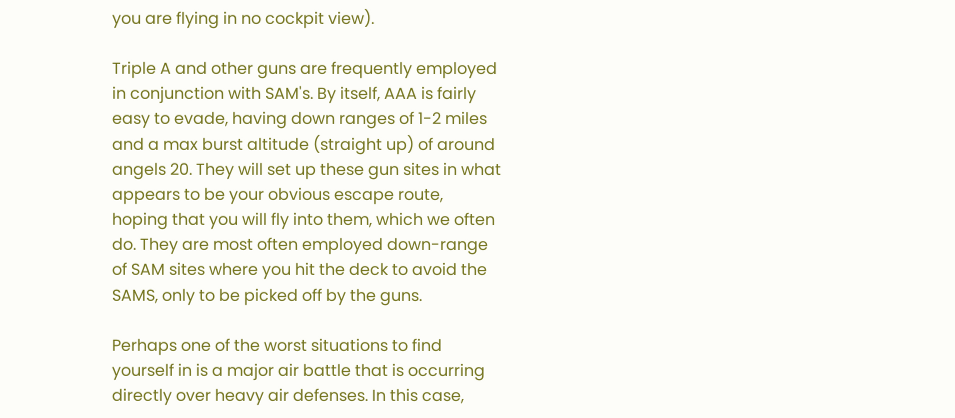you are flying in no cockpit view).

Triple A and other guns are frequently employed in conjunction with SAM's. By itself, AAA is fairly easy to evade, having down ranges of 1-2 miles and a max burst altitude (straight up) of around angels 20. They will set up these gun sites in what appears to be your obvious escape route, hoping that you will fly into them, which we often do. They are most often employed down-range of SAM sites where you hit the deck to avoid the SAMS, only to be picked off by the guns.

Perhaps one of the worst situations to find yourself in is a major air battle that is occurring directly over heavy air defenses. In this case,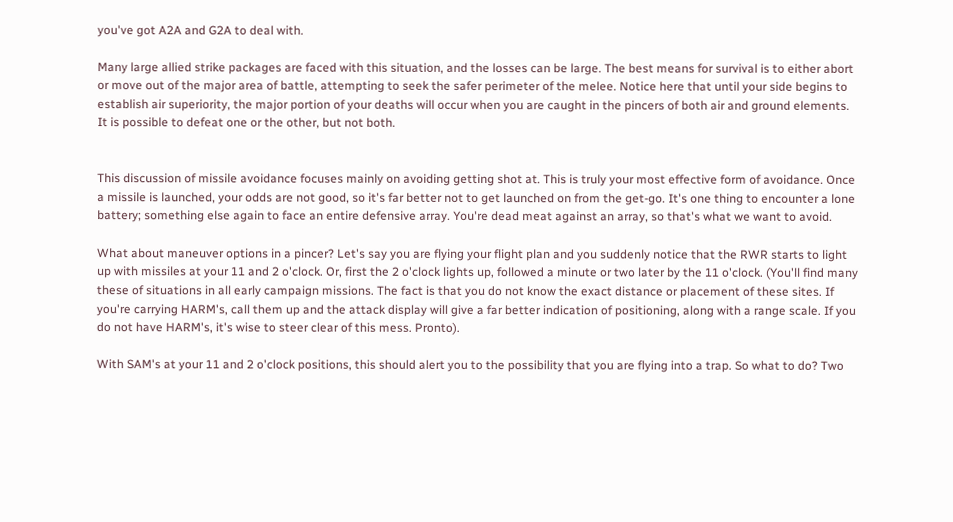you've got A2A and G2A to deal with.

Many large allied strike packages are faced with this situation, and the losses can be large. The best means for survival is to either abort or move out of the major area of battle, attempting to seek the safer perimeter of the melee. Notice here that until your side begins to establish air superiority, the major portion of your deaths will occur when you are caught in the pincers of both air and ground elements. It is possible to defeat one or the other, but not both.


This discussion of missile avoidance focuses mainly on avoiding getting shot at. This is truly your most effective form of avoidance. Once a missile is launched, your odds are not good, so it's far better not to get launched on from the get-go. It's one thing to encounter a lone battery; something else again to face an entire defensive array. You're dead meat against an array, so that's what we want to avoid.

What about maneuver options in a pincer? Let's say you are flying your flight plan and you suddenly notice that the RWR starts to light up with missiles at your 11 and 2 o'clock. Or, first the 2 o'clock lights up, followed a minute or two later by the 11 o'clock. (You'll find many these of situations in all early campaign missions. The fact is that you do not know the exact distance or placement of these sites. If you're carrying HARM's, call them up and the attack display will give a far better indication of positioning, along with a range scale. If you do not have HARM's, it's wise to steer clear of this mess. Pronto).

With SAM's at your 11 and 2 o'clock positions, this should alert you to the possibility that you are flying into a trap. So what to do? Two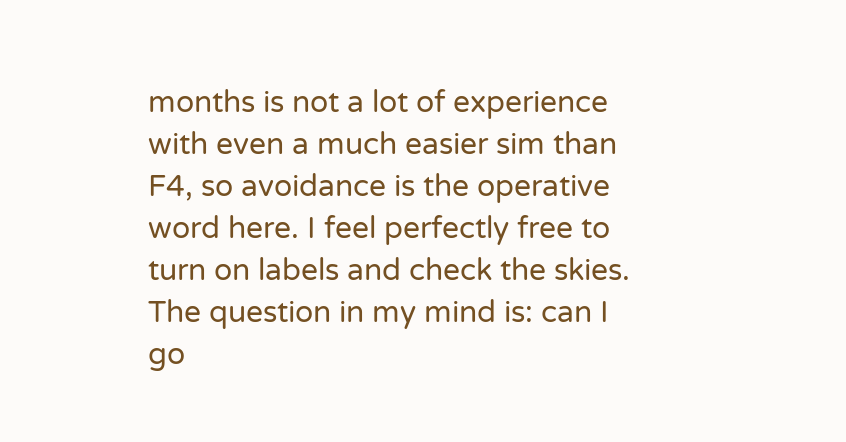months is not a lot of experience with even a much easier sim than F4, so avoidance is the operative word here. I feel perfectly free to turn on labels and check the skies. The question in my mind is: can I go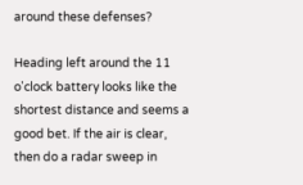around these defenses?

Heading left around the 11 o'clock battery looks like the shortest distance and seems a good bet. If the air is clear, then do a radar sweep in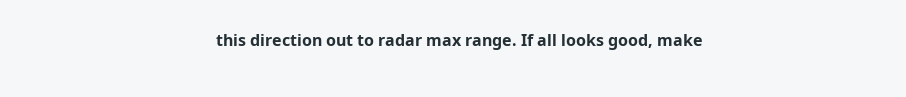this direction out to radar max range. If all looks good, make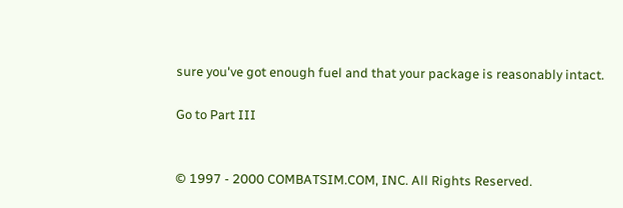sure you've got enough fuel and that your package is reasonably intact.

Go to Part III


© 1997 - 2000 COMBATSIM.COM, INC. All Rights Reserved.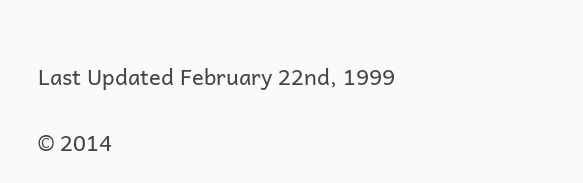Last Updated February 22nd, 1999

© 2014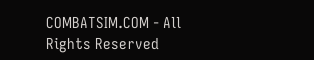COMBATSIM.COM - All Rights Reserved